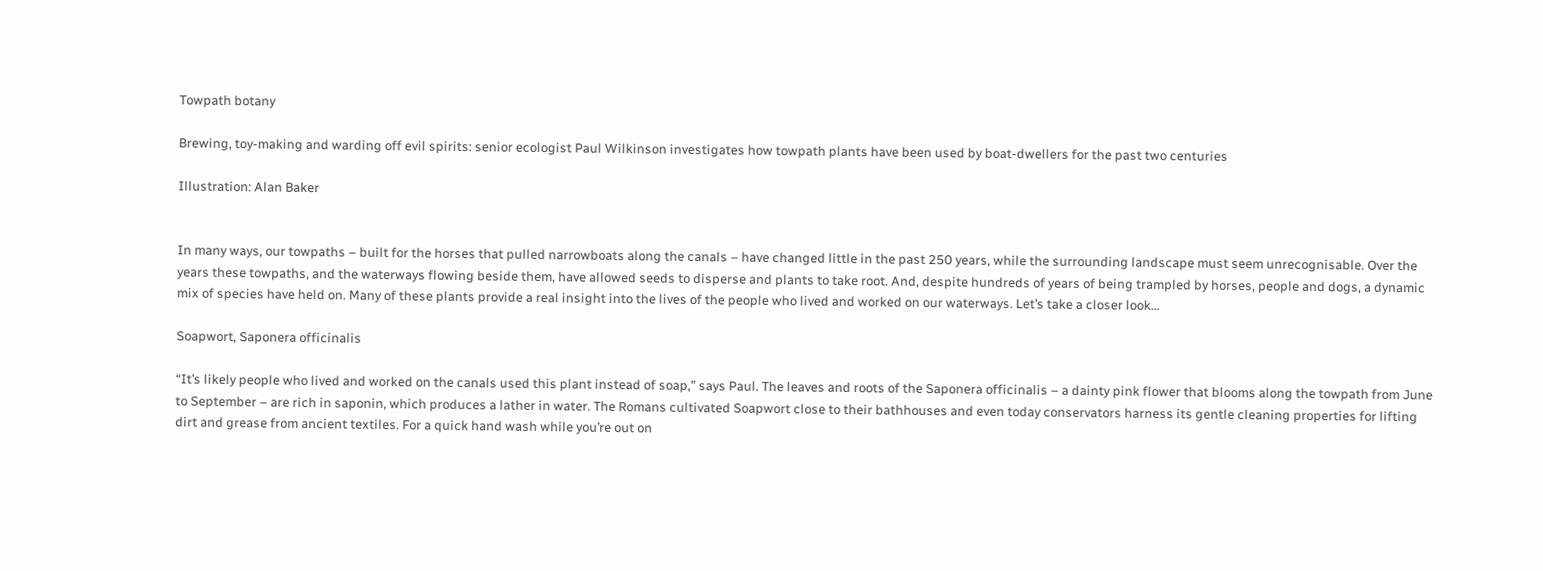Towpath botany

Brewing, toy-making and warding off evil spirits: senior ecologist Paul Wilkinson investigates how towpath plants have been used by boat-dwellers for the past two centuries

Illustration: Alan Baker


In many ways, our towpaths – built for the horses that pulled narrowboats along the canals – have changed little in the past 250 years, while the surrounding landscape must seem unrecognisable. Over the years these towpaths, and the waterways flowing beside them, have allowed seeds to disperse and plants to take root. And, despite hundreds of years of being trampled by horses, people and dogs, a dynamic mix of species have held on. Many of these plants provide a real insight into the lives of the people who lived and worked on our waterways. Let’s take a closer look…

Soapwort, Saponera officinalis

“It’s likely people who lived and worked on the canals used this plant instead of soap,” says Paul. The leaves and roots of the Saponera officinalis – a dainty pink flower that blooms along the towpath from June to September – are rich in saponin, which produces a lather in water. The Romans cultivated Soapwort close to their bathhouses and even today conservators harness its gentle cleaning properties for lifting dirt and grease from ancient textiles. For a quick hand wash while you’re out on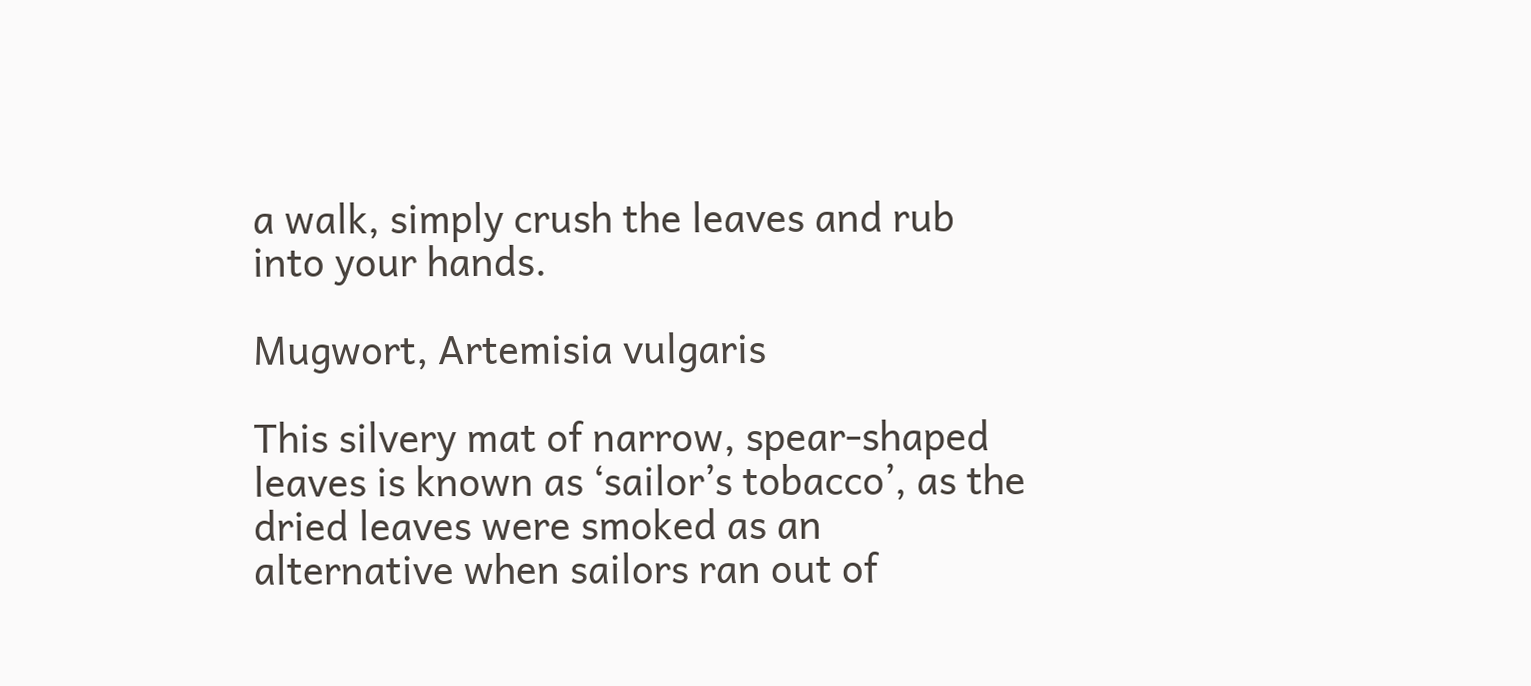a walk, simply crush the leaves and rub into your hands.

Mugwort, Artemisia vulgaris

This silvery mat of narrow, spear-shaped leaves is known as ‘sailor’s tobacco’, as the dried leaves were smoked as an alternative when sailors ran out of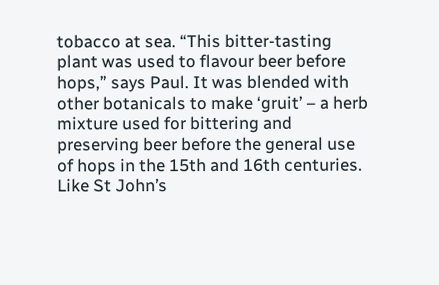tobacco at sea. “This bitter-tasting plant was used to flavour beer before hops,” says Paul. It was blended with other botanicals to make ‘gruit’ – a herb mixture used for bittering and preserving beer before the general use of hops in the 15th and 16th centuries. Like St John’s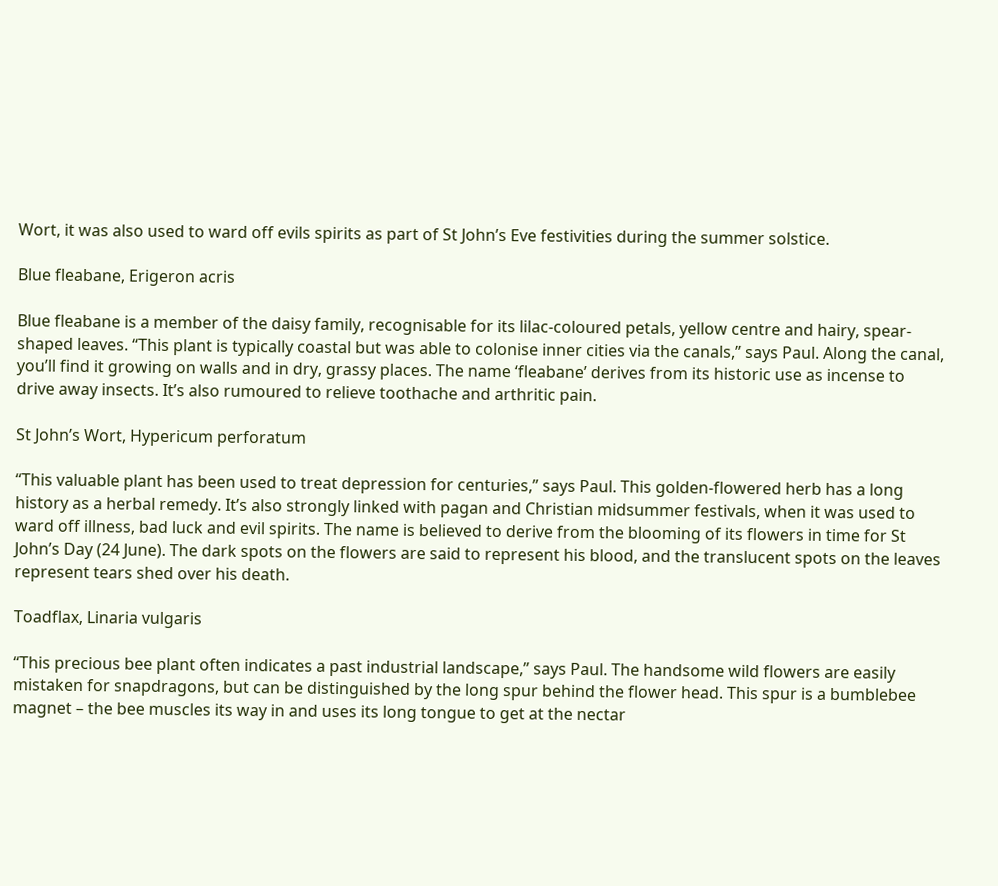Wort, it was also used to ward off evils spirits as part of St John’s Eve festivities during the summer solstice.

Blue fleabane, Erigeron acris

Blue fleabane is a member of the daisy family, recognisable for its lilac-coloured petals, yellow centre and hairy, spear-shaped leaves. “This plant is typically coastal but was able to colonise inner cities via the canals,” says Paul. Along the canal, you’ll find it growing on walls and in dry, grassy places. The name ‘fleabane’ derives from its historic use as incense to drive away insects. It’s also rumoured to relieve toothache and arthritic pain.

St John’s Wort, Hypericum perforatum

“This valuable plant has been used to treat depression for centuries,” says Paul. This golden-flowered herb has a long history as a herbal remedy. It’s also strongly linked with pagan and Christian midsummer festivals, when it was used to ward off illness, bad luck and evil spirits. The name is believed to derive from the blooming of its flowers in time for St John’s Day (24 June). The dark spots on the flowers are said to represent his blood, and the translucent spots on the leaves represent tears shed over his death.

Toadflax, Linaria vulgaris

“This precious bee plant often indicates a past industrial landscape,” says Paul. The handsome wild flowers are easily mistaken for snapdragons, but can be distinguished by the long spur behind the flower head. This spur is a bumblebee magnet – the bee muscles its way in and uses its long tongue to get at the nectar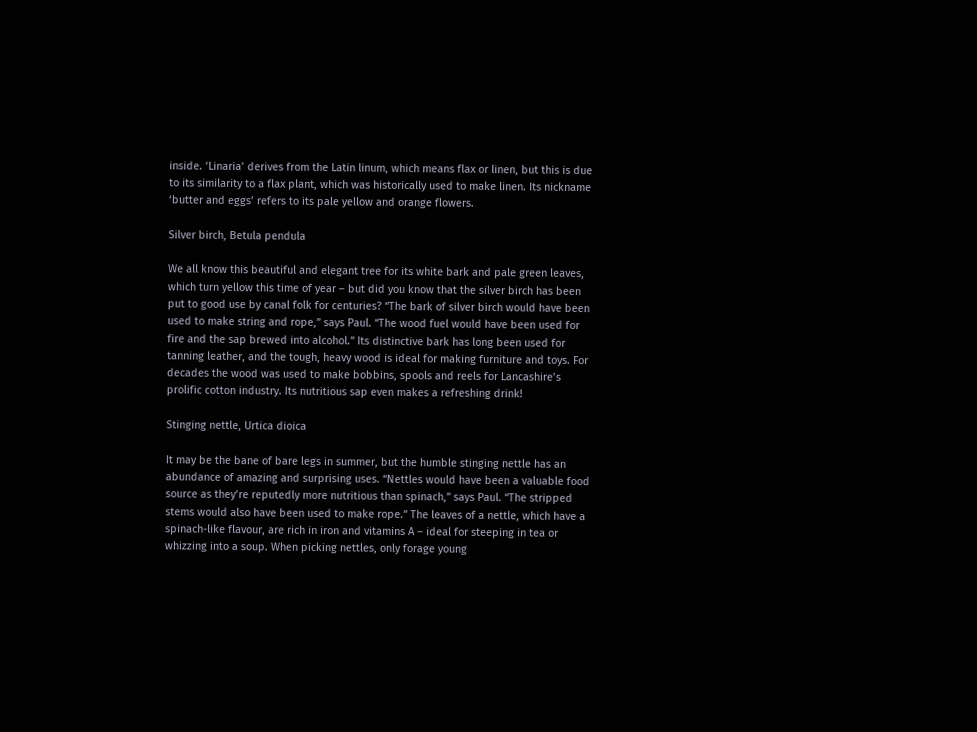inside. ‘Linaria’ derives from the Latin linum, which means flax or linen, but this is due to its similarity to a flax plant, which was historically used to make linen. Its nickname ‘butter and eggs’ refers to its pale yellow and orange flowers.

Silver birch, Betula pendula

We all know this beautiful and elegant tree for its white bark and pale green leaves, which turn yellow this time of year – but did you know that the silver birch has been put to good use by canal folk for centuries? “The bark of silver birch would have been used to make string and rope,” says Paul. “The wood fuel would have been used for fire and the sap brewed into alcohol.” Its distinctive bark has long been used for tanning leather, and the tough, heavy wood is ideal for making furniture and toys. For decades the wood was used to make bobbins, spools and reels for Lancashire’s prolific cotton industry. Its nutritious sap even makes a refreshing drink!

Stinging nettle, Urtica dioica

It may be the bane of bare legs in summer, but the humble stinging nettle has an abundance of amazing and surprising uses. “Nettles would have been a valuable food source as they’re reputedly more nutritious than spinach,” says Paul. “The stripped stems would also have been used to make rope.” The leaves of a nettle, which have a spinach-like flavour, are rich in iron and vitamins A – ideal for steeping in tea or whizzing into a soup. When picking nettles, only forage young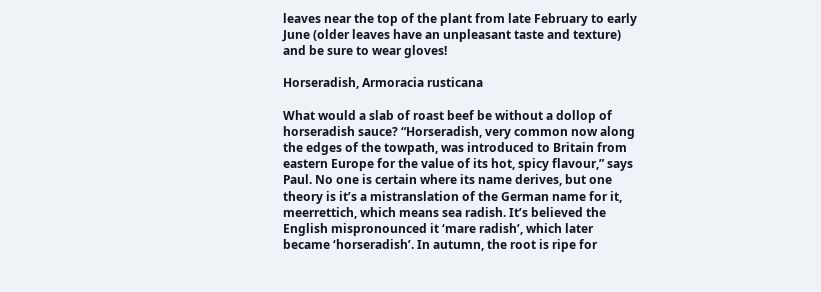leaves near the top of the plant from late February to early June (older leaves have an unpleasant taste and texture) and be sure to wear gloves!

Horseradish, Armoracia rusticana

What would a slab of roast beef be without a dollop of horseradish sauce? “Horseradish, very common now along the edges of the towpath, was introduced to Britain from eastern Europe for the value of its hot, spicy flavour,” says Paul. No one is certain where its name derives, but one theory is it’s a mistranslation of the German name for it, meerrettich, which means sea radish. It’s believed the English mispronounced it ‘mare radish’, which later became ‘horseradish’. In autumn, the root is ripe for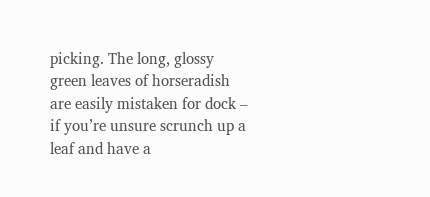picking. The long, glossy green leaves of horseradish are easily mistaken for dock – if you’re unsure scrunch up a leaf and have a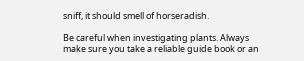sniff, it should smell of horseradish.

Be careful when investigating plants. Always make sure you take a reliable guide book or an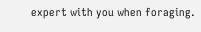expert with you when foraging.